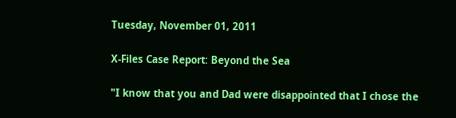Tuesday, November 01, 2011

X-Files Case Report: Beyond the Sea

"I know that you and Dad were disappointed that I chose the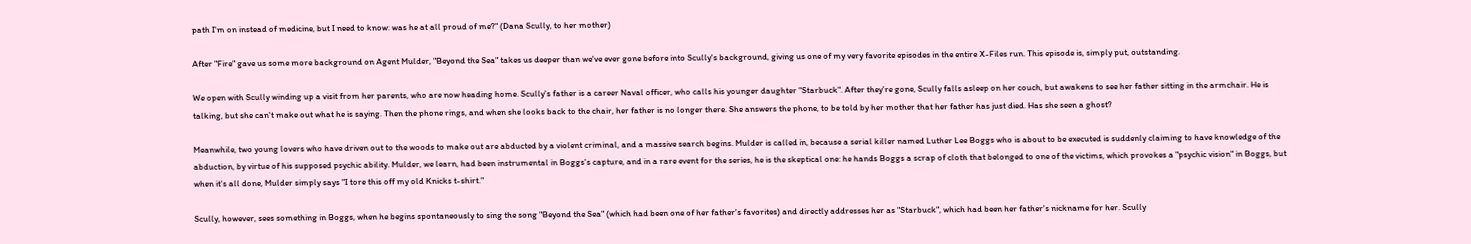path I'm on instead of medicine, but I need to know: was he at all proud of me?" (Dana Scully, to her mother)

After "Fire" gave us some more background on Agent Mulder, "Beyond the Sea" takes us deeper than we've ever gone before into Scully's background, giving us one of my very favorite episodes in the entire X-Files run. This episode is, simply put, outstanding.

We open with Scully winding up a visit from her parents, who are now heading home. Scully's father is a career Naval officer, who calls his younger daughter "Starbuck". After they're gone, Scully falls asleep on her couch, but awakens to see her father sitting in the armchair. He is talking, but she can't make out what he is saying. Then the phone rings, and when she looks back to the chair, her father is no longer there. She answers the phone, to be told by her mother that her father has just died. Has she seen a ghost?

Meanwhile, two young lovers who have driven out to the woods to make out are abducted by a violent criminal, and a massive search begins. Mulder is called in, because a serial killer named Luther Lee Boggs who is about to be executed is suddenly claiming to have knowledge of the abduction, by virtue of his supposed psychic ability. Mulder, we learn, had been instrumental in Boggs's capture, and in a rare event for the series, he is the skeptical one: he hands Boggs a scrap of cloth that belonged to one of the victims, which provokes a "psychic vision" in Boggs, but when it's all done, Mulder simply says "I tore this off my old Knicks t-shirt."

Scully, however, sees something in Boggs, when he begins spontaneously to sing the song "Beyond the Sea" (which had been one of her father's favorites) and directly addresses her as "Starbuck", which had been her father's nickname for her. Scully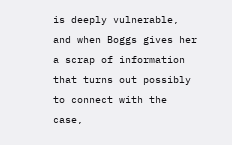is deeply vulnerable, and when Boggs gives her a scrap of information that turns out possibly to connect with the case,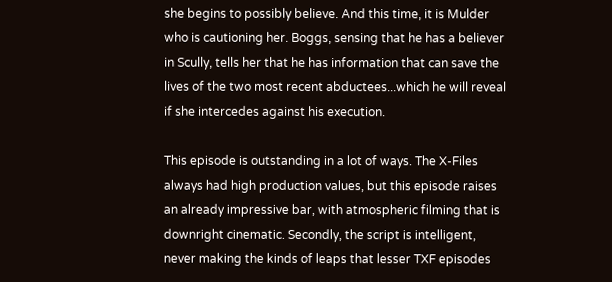she begins to possibly believe. And this time, it is Mulder who is cautioning her. Boggs, sensing that he has a believer in Scully, tells her that he has information that can save the lives of the two most recent abductees...which he will reveal if she intercedes against his execution.

This episode is outstanding in a lot of ways. The X-Files always had high production values, but this episode raises an already impressive bar, with atmospheric filming that is downright cinematic. Secondly, the script is intelligent, never making the kinds of leaps that lesser TXF episodes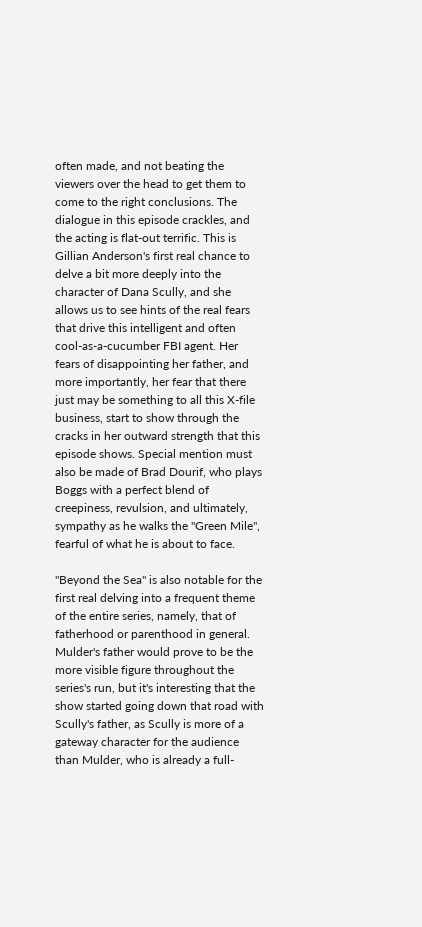often made, and not beating the viewers over the head to get them to come to the right conclusions. The dialogue in this episode crackles, and the acting is flat-out terrific. This is Gillian Anderson's first real chance to delve a bit more deeply into the character of Dana Scully, and she allows us to see hints of the real fears that drive this intelligent and often cool-as-a-cucumber FBI agent. Her fears of disappointing her father, and more importantly, her fear that there just may be something to all this X-file business, start to show through the cracks in her outward strength that this episode shows. Special mention must also be made of Brad Dourif, who plays Boggs with a perfect blend of creepiness, revulsion, and ultimately, sympathy as he walks the "Green Mile", fearful of what he is about to face.

"Beyond the Sea" is also notable for the first real delving into a frequent theme of the entire series, namely, that of fatherhood or parenthood in general. Mulder's father would prove to be the more visible figure throughout the series's run, but it's interesting that the show started going down that road with Scully's father, as Scully is more of a gateway character for the audience than Mulder, who is already a full-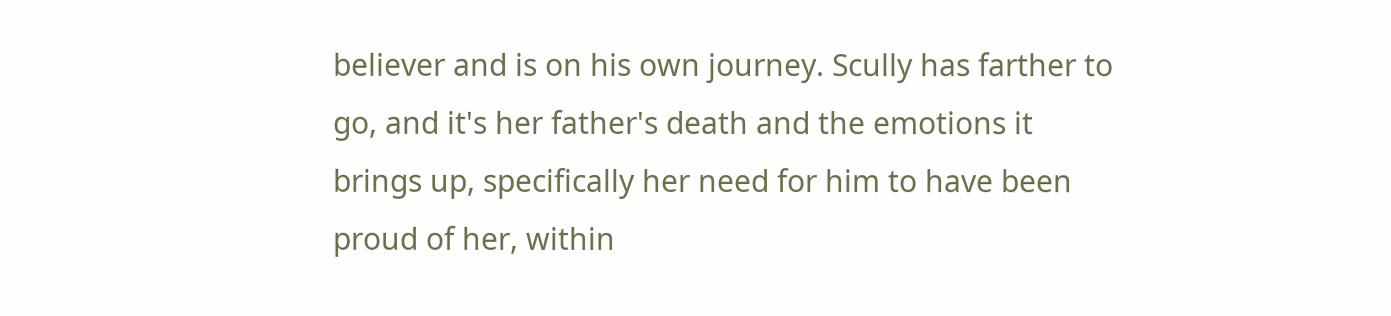believer and is on his own journey. Scully has farther to go, and it's her father's death and the emotions it brings up, specifically her need for him to have been proud of her, within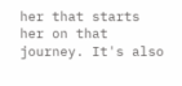her that starts her on that journey. It's also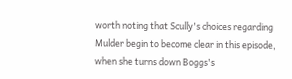worth noting that Scully's choices regarding Mulder begin to become clear in this episode, when she turns down Boggs's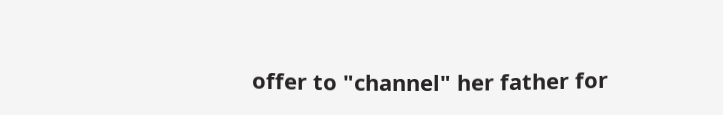offer to "channel" her father for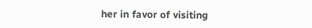her in favor of visiting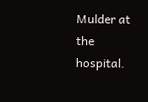Mulder at the hospital.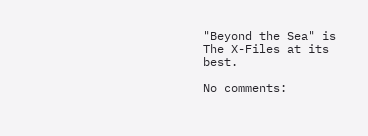"Beyond the Sea" is The X-Files at its best.

No comments: